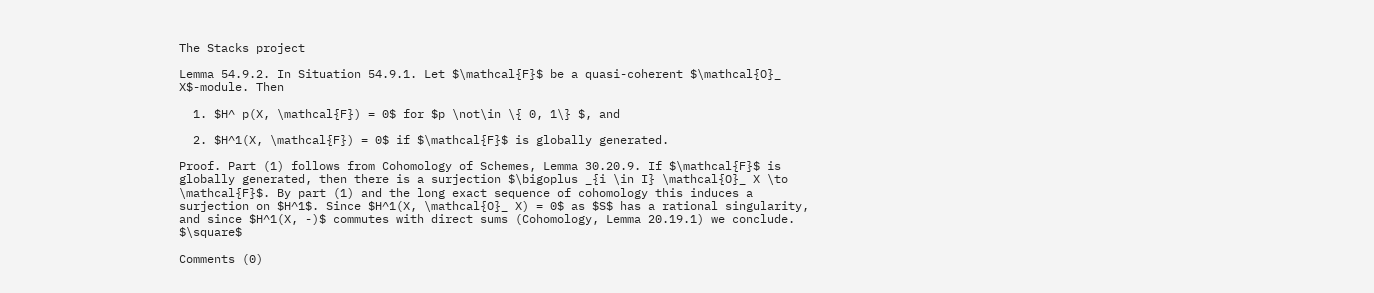The Stacks project

Lemma 54.9.2. In Situation 54.9.1. Let $\mathcal{F}$ be a quasi-coherent $\mathcal{O}_ X$-module. Then

  1. $H^ p(X, \mathcal{F}) = 0$ for $p \not\in \{ 0, 1\} $, and

  2. $H^1(X, \mathcal{F}) = 0$ if $\mathcal{F}$ is globally generated.

Proof. Part (1) follows from Cohomology of Schemes, Lemma 30.20.9. If $\mathcal{F}$ is globally generated, then there is a surjection $\bigoplus _{i \in I} \mathcal{O}_ X \to \mathcal{F}$. By part (1) and the long exact sequence of cohomology this induces a surjection on $H^1$. Since $H^1(X, \mathcal{O}_ X) = 0$ as $S$ has a rational singularity, and since $H^1(X, -)$ commutes with direct sums (Cohomology, Lemma 20.19.1) we conclude. $\square$

Comments (0)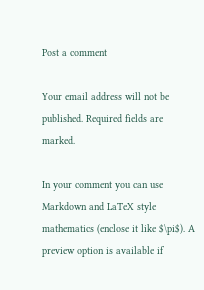Post a comment

Your email address will not be published. Required fields are marked.

In your comment you can use Markdown and LaTeX style mathematics (enclose it like $\pi$). A preview option is available if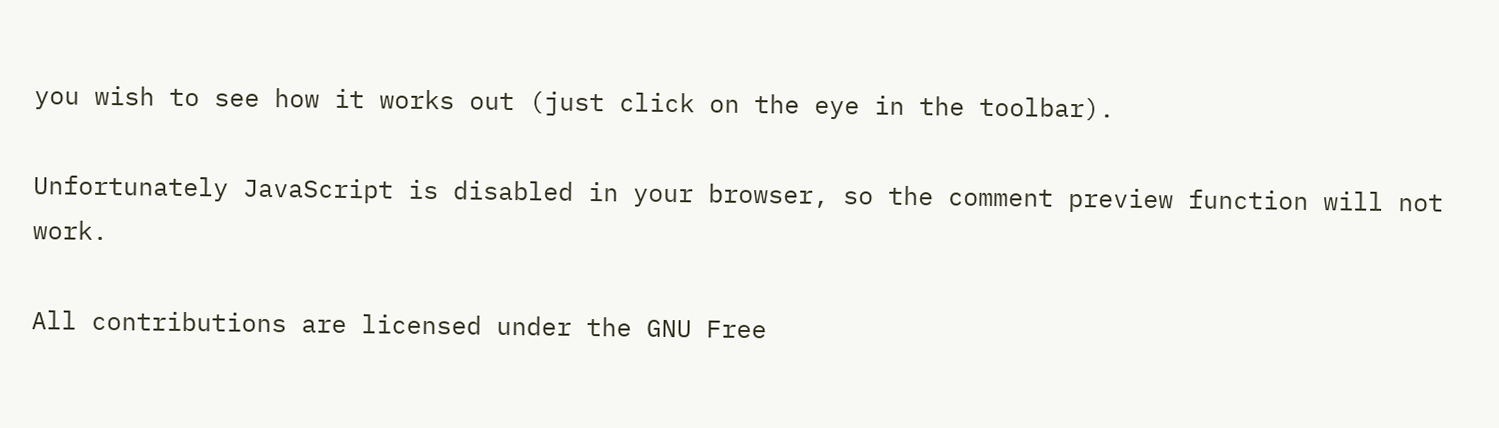you wish to see how it works out (just click on the eye in the toolbar).

Unfortunately JavaScript is disabled in your browser, so the comment preview function will not work.

All contributions are licensed under the GNU Free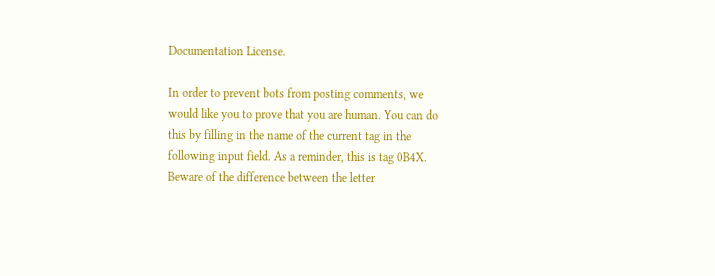Documentation License.

In order to prevent bots from posting comments, we would like you to prove that you are human. You can do this by filling in the name of the current tag in the following input field. As a reminder, this is tag 0B4X. Beware of the difference between the letter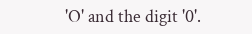'O' and the digit '0'.